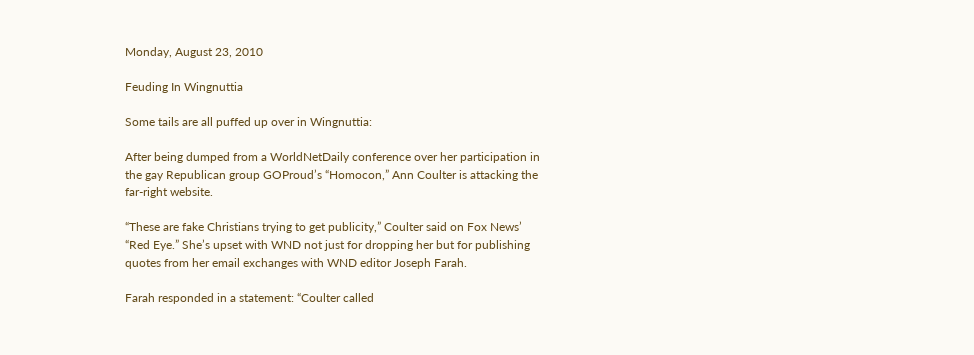Monday, August 23, 2010

Feuding In Wingnuttia

Some tails are all puffed up over in Wingnuttia:

After being dumped from a WorldNetDaily conference over her participation in the gay Republican group GOProud’s “Homocon,” Ann Coulter is attacking the far-right website.

“These are fake Christians trying to get publicity,” Coulter said on Fox News’ “Red Eye.” She’s upset with WND not just for dropping her but for publishing quotes from her email exchanges with WND editor Joseph Farah.

Farah responded in a statement: “Coulter called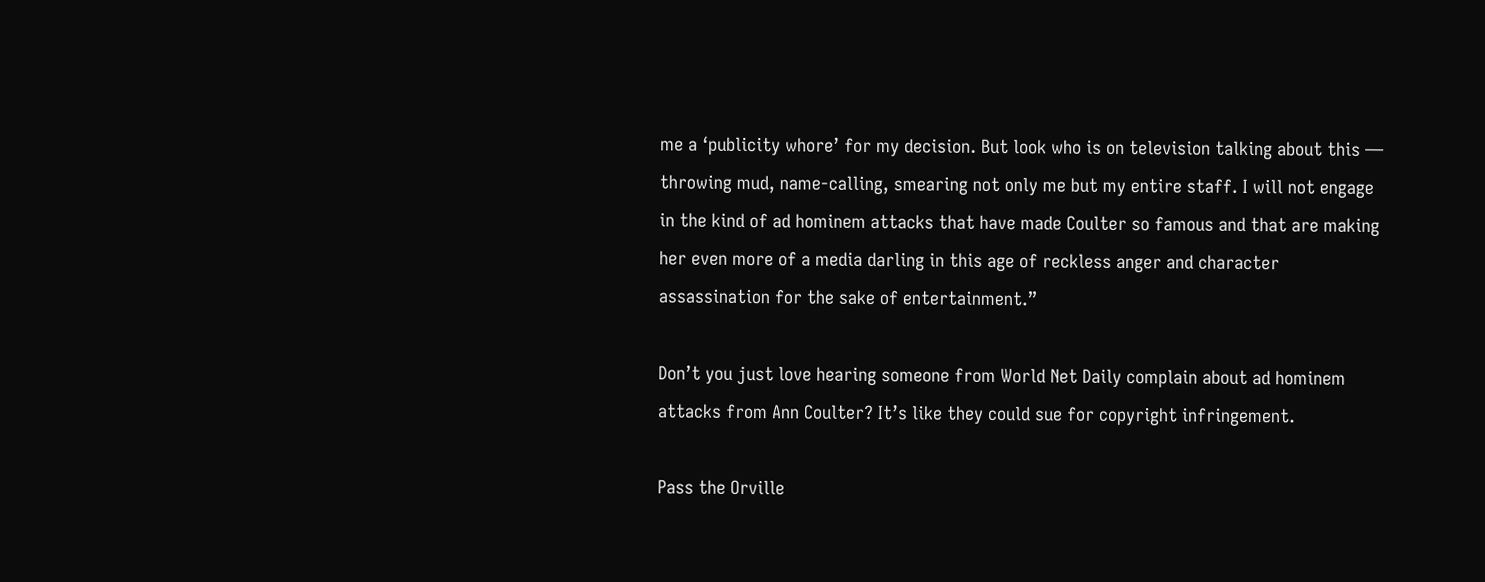me a ‘publicity whore’ for my decision. But look who is on television talking about this — throwing mud, name-calling, smearing not only me but my entire staff. I will not engage in the kind of ad hominem attacks that have made Coulter so famous and that are making her even more of a media darling in this age of reckless anger and character assassination for the sake of entertainment.”

Don’t you just love hearing someone from World Net Daily complain about ad hominem attacks from Ann Coulter? It’s like they could sue for copyright infringement.

Pass the Orville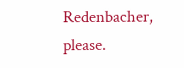Redenbacher, please.